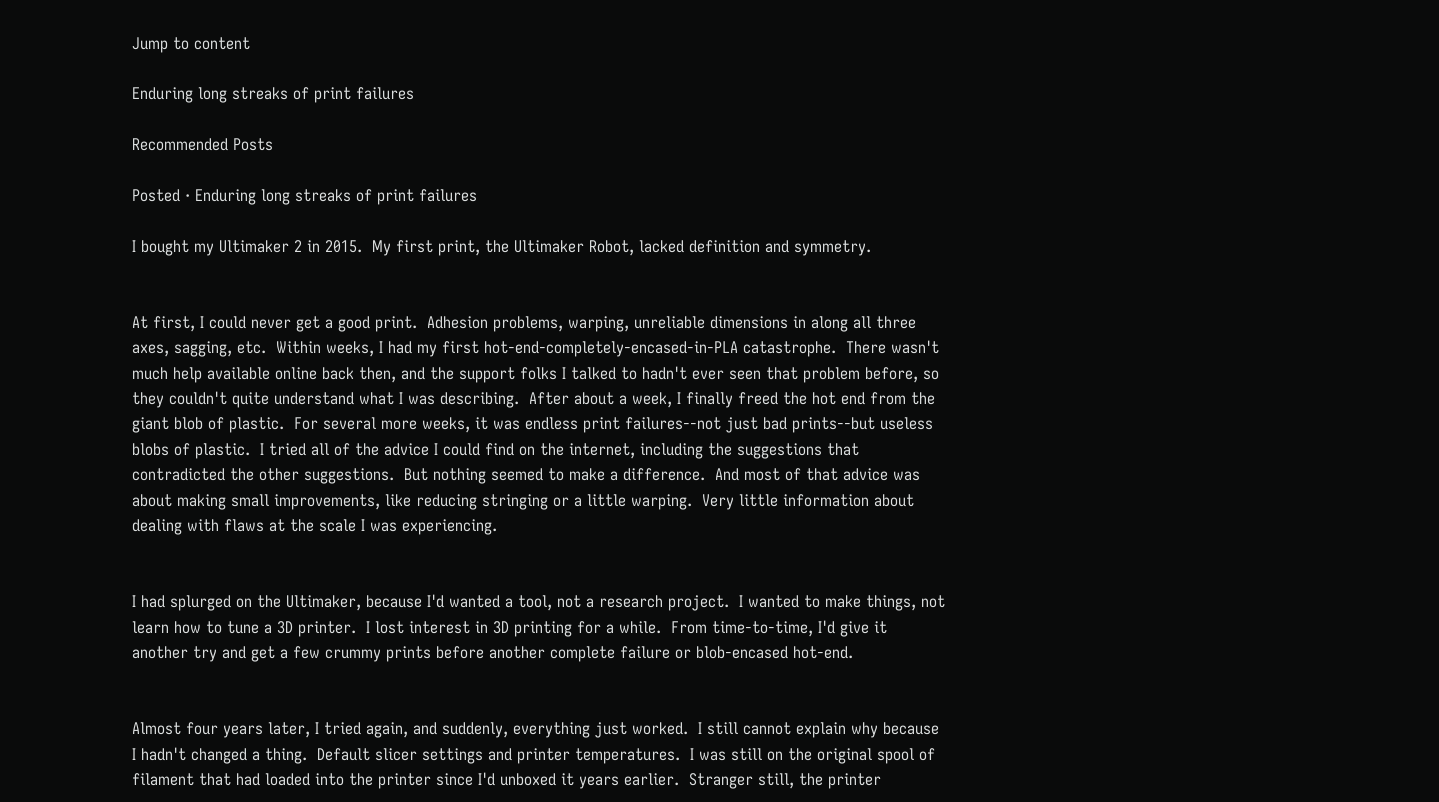Jump to content

Enduring long streaks of print failures

Recommended Posts

Posted · Enduring long streaks of print failures

I bought my Ultimaker 2 in 2015.  My first print, the Ultimaker Robot, lacked definition and symmetry.


At first, I could never get a good print.  Adhesion problems, warping, unreliable dimensions in along all three axes, sagging, etc.  Within weeks, I had my first hot-end-completely-encased-in-PLA catastrophe.  There wasn't much help available online back then, and the support folks I talked to hadn't ever seen that problem before, so they couldn't quite understand what I was describing.  After about a week, I finally freed the hot end from the giant blob of plastic.  For several more weeks, it was endless print failures--not just bad prints--but useless blobs of plastic.  I tried all of the advice I could find on the internet, including the suggestions that contradicted the other suggestions.  But nothing seemed to make a difference.  And most of that advice was about making small improvements, like reducing stringing or a little warping.  Very little information about dealing with flaws at the scale I was experiencing.


I had splurged on the Ultimaker, because I'd wanted a tool, not a research project.  I wanted to make things, not learn how to tune a 3D printer.  I lost interest in 3D printing for a while.  From time-to-time, I'd give it another try and get a few crummy prints before another complete failure or blob-encased hot-end.


Almost four years later, I tried again, and suddenly, everything just worked.  I still cannot explain why because I hadn't changed a thing.  Default slicer settings and printer temperatures.  I was still on the original spool of filament that had loaded into the printer since I'd unboxed it years earlier.  Stranger still, the printer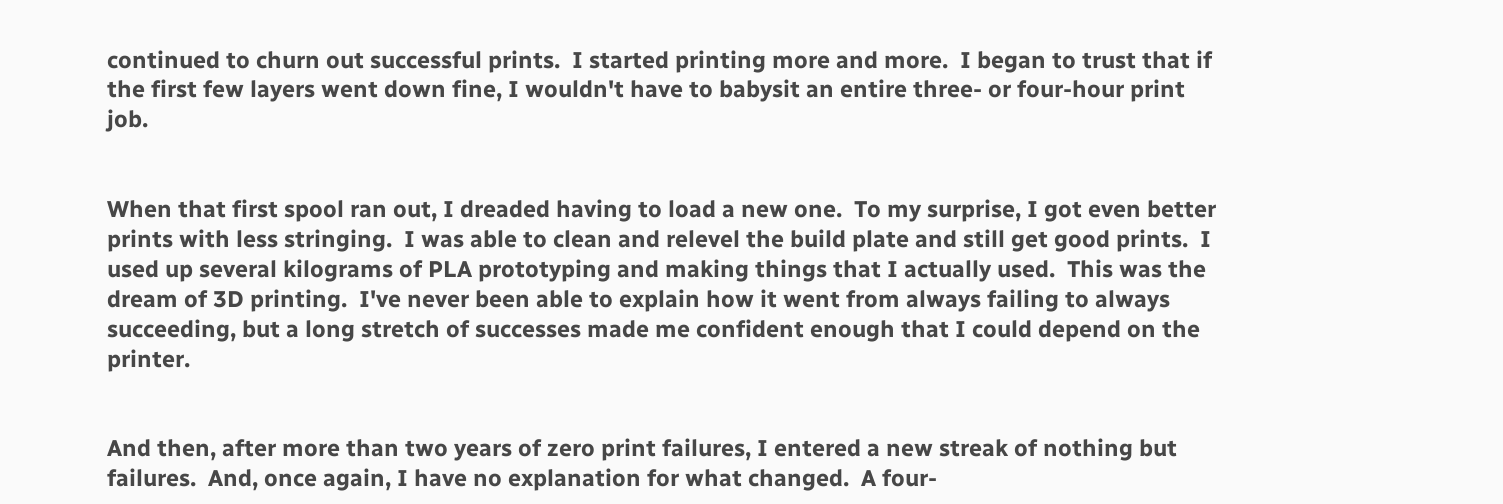continued to churn out successful prints.  I started printing more and more.  I began to trust that if the first few layers went down fine, I wouldn't have to babysit an entire three- or four-hour print job.


When that first spool ran out, I dreaded having to load a new one.  To my surprise, I got even better prints with less stringing.  I was able to clean and relevel the build plate and still get good prints.  I used up several kilograms of PLA prototyping and making things that I actually used.  This was the dream of 3D printing.  I've never been able to explain how it went from always failing to always succeeding, but a long stretch of successes made me confident enough that I could depend on the printer.


And then, after more than two years of zero print failures, I entered a new streak of nothing but failures.  And, once again, I have no explanation for what changed.  A four-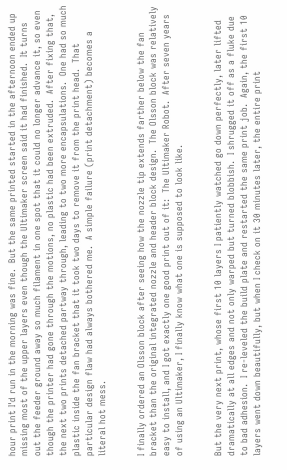hour print I'd run in the morning was fine.  But the same printed started in the afternoon ended up missing most of the upper layers even though the Ultimaker screen said it had finished.  It turns out the feeder ground away so much filament in one spot that it could no longer advance it, so even though the printer had gone through the motions, no plastic had been extruded.  After fixing that, the next two prints detached partway through, leading to two more encapsulations.  One had so much plastic inside the fan bracket that it took two days to remove it from the print head.  That particular design flaw had always bothered me.  A simple failure (print detachment) becomes a literal hot mess.


I finally ordered an Olsson block after seeing how the nozzle tip extends farther below the fan bracket than the original integrated nozzle and header block design.  The Olsson block was relatively easy to install, and I got exactly one good print out of it:  The Ultimaker Robot.  After seven years of using an Ultimaker, I finally know what one is supposed to look like.


But the very next print, whose first 10 layers I patiently watched go down perfectly, later lifted dramatically at all edges and not only warped but turned blobbish.  I shrugged it off as a fluke due to bad adhesion.  I re-leveled the build plate and restarted the same print job.  Again, the first 10 layers went down beautifully, but when I check on it 30 minutes later, the entire print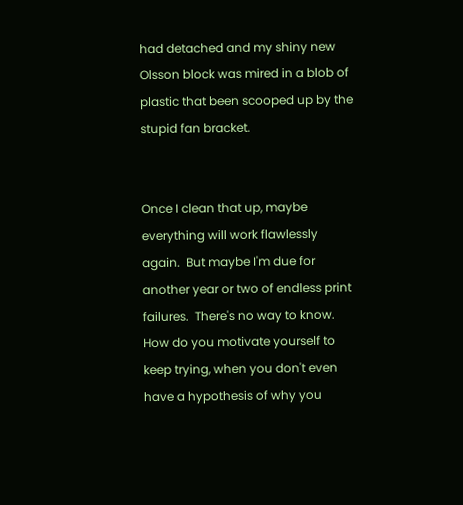had detached and my shiny new Olsson block was mired in a blob of plastic that been scooped up by the stupid fan bracket.


Once I clean that up, maybe everything will work flawlessly again.  But maybe I'm due for another year or two of endless print failures.  There's no way to know.  How do you motivate yourself to keep trying, when you don't even have a hypothesis of why you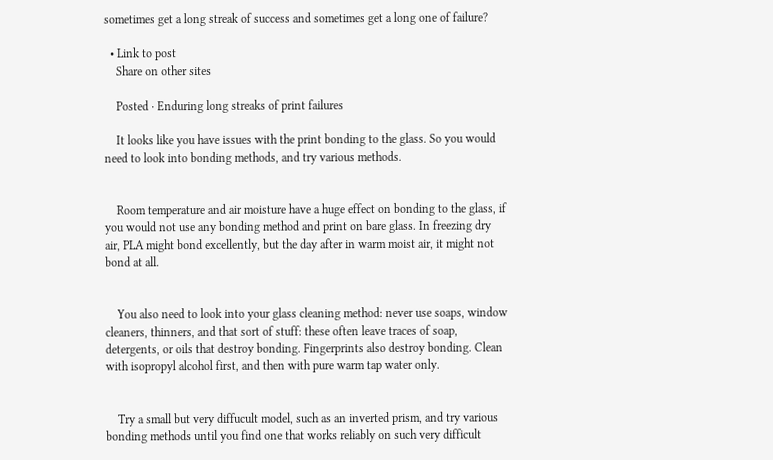sometimes get a long streak of success and sometimes get a long one of failure?

  • Link to post
    Share on other sites

    Posted · Enduring long streaks of print failures

    It looks like you have issues with the print bonding to the glass. So you would need to look into bonding methods, and try various methods.


    Room temperature and air moisture have a huge effect on bonding to the glass, if you would not use any bonding method and print on bare glass. In freezing dry air, PLA might bond excellently, but the day after in warm moist air, it might not bond at all.


    You also need to look into your glass cleaning method: never use soaps, window cleaners, thinners, and that sort of stuff: these often leave traces of soap, detergents, or oils that destroy bonding. Fingerprints also destroy bonding. Clean with isopropyl alcohol first, and then with pure warm tap water only.


    Try a small but very diffucult model, such as an inverted prism, and try various bonding methods until you find one that works reliably on such very difficult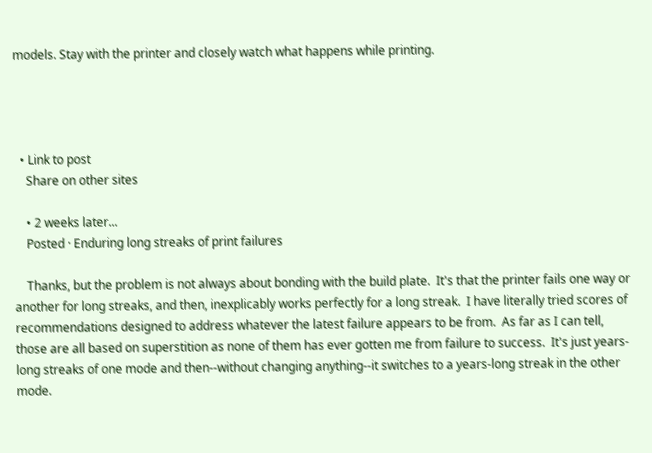models. Stay with the printer and closely watch what happens while printing.




  • Link to post
    Share on other sites

    • 2 weeks later...
    Posted · Enduring long streaks of print failures

    Thanks, but the problem is not always about bonding with the build plate.  It's that the printer fails one way or another for long streaks, and then, inexplicably works perfectly for a long streak.  I have literally tried scores of recommendations designed to address whatever the latest failure appears to be from.  As far as I can tell, those are all based on superstition as none of them has ever gotten me from failure to success.  It's just years-long streaks of one mode and then--without changing anything--it switches to a years-long streak in the other mode.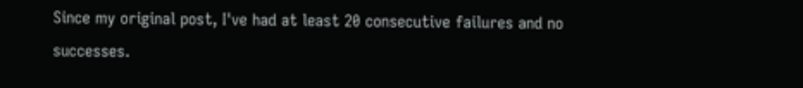Since my original post, I've had at least 20 consecutive failures and no successes.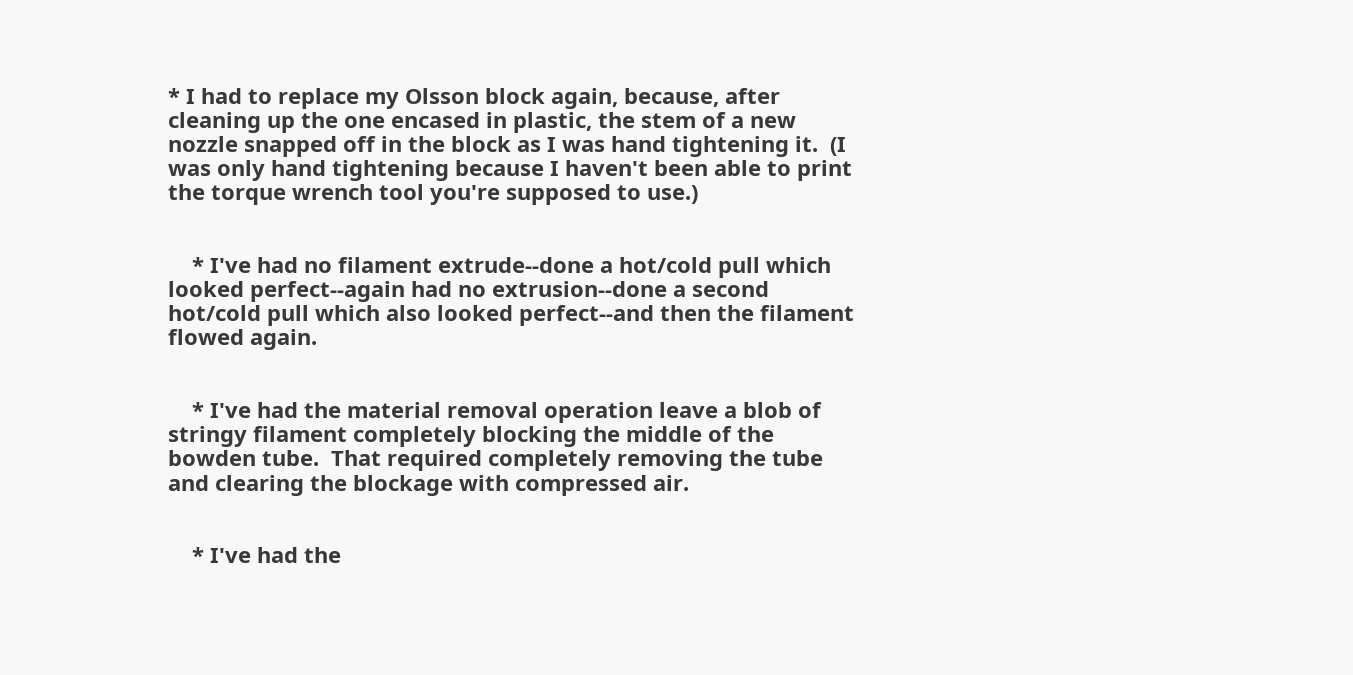* I had to replace my Olsson block again, because, after cleaning up the one encased in plastic, the stem of a new nozzle snapped off in the block as I was hand tightening it.  (I was only hand tightening because I haven't been able to print the torque wrench tool you're supposed to use.)


    * I've had no filament extrude--done a hot/cold pull which looked perfect--again had no extrusion--done a second hot/cold pull which also looked perfect--and then the filament flowed again.


    * I've had the material removal operation leave a blob of stringy filament completely blocking the middle of the bowden tube.  That required completely removing the tube and clearing the blockage with compressed air.


    * I've had the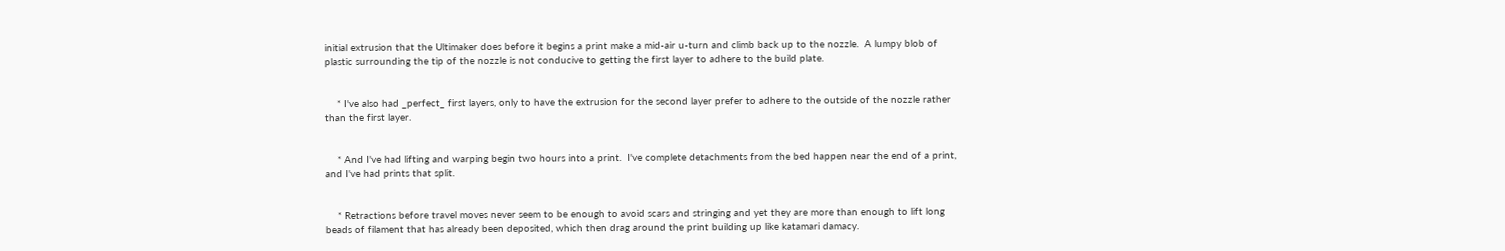initial extrusion that the Ultimaker does before it begins a print make a mid-air u-turn and climb back up to the nozzle.  A lumpy blob of plastic surrounding the tip of the nozzle is not conducive to getting the first layer to adhere to the build plate.


    * I've also had _perfect_ first layers, only to have the extrusion for the second layer prefer to adhere to the outside of the nozzle rather than the first layer.


    * And I've had lifting and warping begin two hours into a print.  I've complete detachments from the bed happen near the end of a print, and I've had prints that split.


    * Retractions before travel moves never seem to be enough to avoid scars and stringing and yet they are more than enough to lift long beads of filament that has already been deposited, which then drag around the print building up like katamari damacy.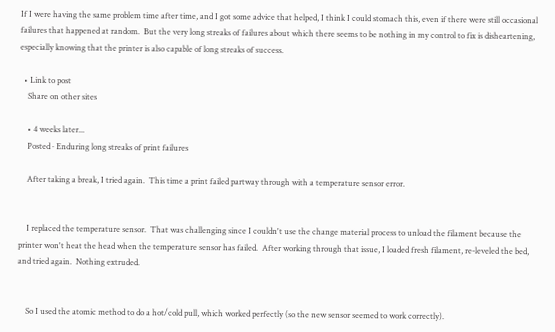If I were having the same problem time after time, and I got some advice that helped, I think I could stomach this, even if there were still occasional failures that happened at random.  But the very long streaks of failures about which there seems to be nothing in my control to fix is disheartening, especially knowing that the printer is also capable of long streaks of success.

  • Link to post
    Share on other sites

    • 4 weeks later...
    Posted · Enduring long streaks of print failures

    After taking a break, I tried again.  This time a print failed partway through with a temperature sensor error.


    I replaced the temperature sensor.  That was challenging since I couldn't use the change material process to unload the filament because the printer won't heat the head when the temperature sensor has failed.  After working through that issue, I loaded fresh filament, re-leveled the bed, and tried again.  Nothing extruded.


    So I used the atomic method to do a hot/cold pull, which worked perfectly (so the new sensor seemed to work correctly).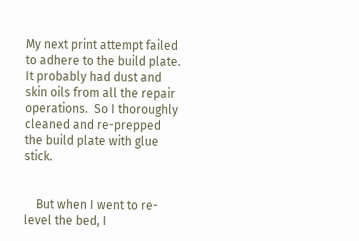My next print attempt failed to adhere to the build plate.  It probably had dust and skin oils from all the repair operations.  So I thoroughly cleaned and re-prepped the build plate with glue stick.


    But when I went to re-level the bed, I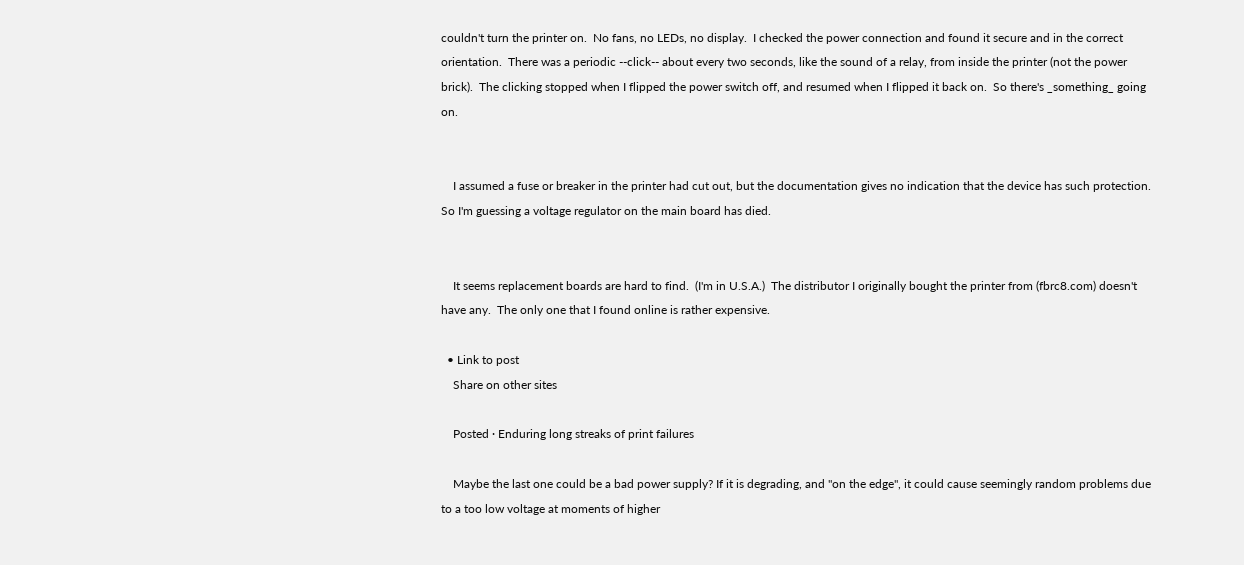couldn't turn the printer on.  No fans, no LEDs, no display.  I checked the power connection and found it secure and in the correct orientation.  There was a periodic --click-- about every two seconds, like the sound of a relay, from inside the printer (not the power brick).  The clicking stopped when I flipped the power switch off, and resumed when I flipped it back on.  So there's _something_ going on.


    I assumed a fuse or breaker in the printer had cut out, but the documentation gives no indication that the device has such protection.  So I'm guessing a voltage regulator on the main board has died.


    It seems replacement boards are hard to find.  (I'm in U.S.A.)  The distributor I originally bought the printer from (fbrc8.com) doesn't have any.  The only one that I found online is rather expensive.

  • Link to post
    Share on other sites

    Posted · Enduring long streaks of print failures

    Maybe the last one could be a bad power supply? If it is degrading, and "on the edge", it could cause seemingly random problems due to a too low voltage at moments of higher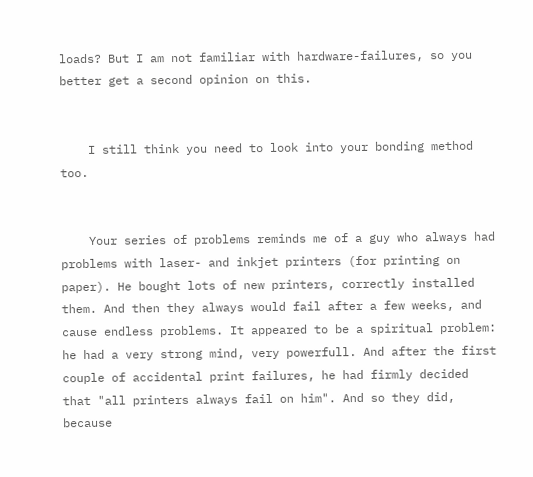loads? But I am not familiar with hardware-failures, so you better get a second opinion on this.


    I still think you need to look into your bonding method too.


    Your series of problems reminds me of a guy who always had problems with laser- and inkjet printers (for printing on paper). He bought lots of new printers, correctly installed them. And then they always would fail after a few weeks, and cause endless problems. It appeared to be a spiritual problem: he had a very strong mind, very powerfull. And after the first couple of accidental print failures, he had firmly decided that "all printers always fail on him". And so they did, because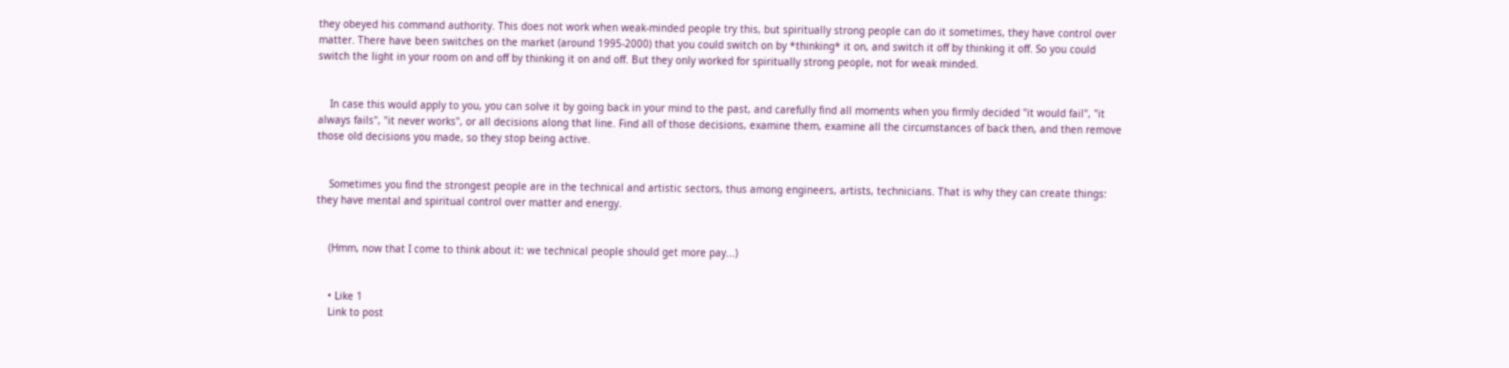they obeyed his command authority. This does not work when weak-minded people try this, but spiritually strong people can do it sometimes, they have control over matter. There have been switches on the market (around 1995-2000) that you could switch on by *thinking* it on, and switch it off by thinking it off. So you could switch the light in your room on and off by thinking it on and off. But they only worked for spiritually strong people, not for weak minded.


    In case this would apply to you, you can solve it by going back in your mind to the past, and carefully find all moments when you firmly decided "it would fail", "it always fails", "it never works", or all decisions along that line. Find all of those decisions, examine them, examine all the circumstances of back then, and then remove those old decisions you made, so they stop being active.


    Sometimes you find the strongest people are in the technical and artistic sectors, thus among engineers, artists, technicians. That is why they can create things: they have mental and spiritual control over matter and energy.


    (Hmm, now that I come to think about it: we technical people should get more pay...)


    • Like 1
    Link to post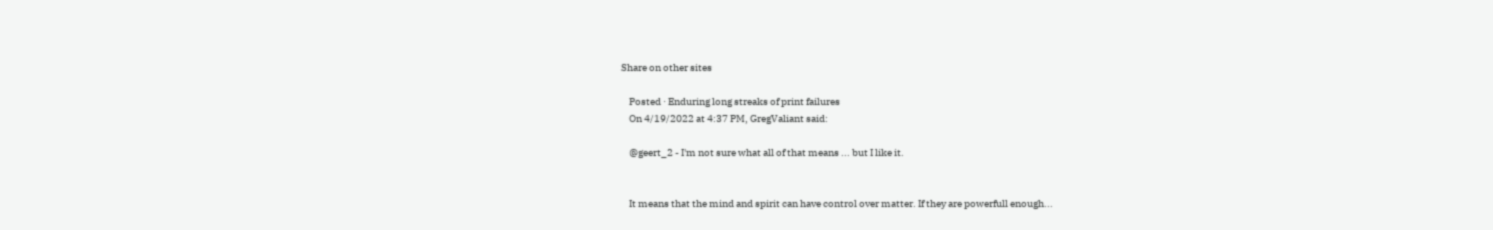Share on other sites

    Posted · Enduring long streaks of print failures
    On 4/19/2022 at 4:37 PM, GregValiant said:

    @geert_2 - I'm not sure what all of that means ... but I like it.


    It means that the mind and spirit can have control over matter. If they are powerfull enough...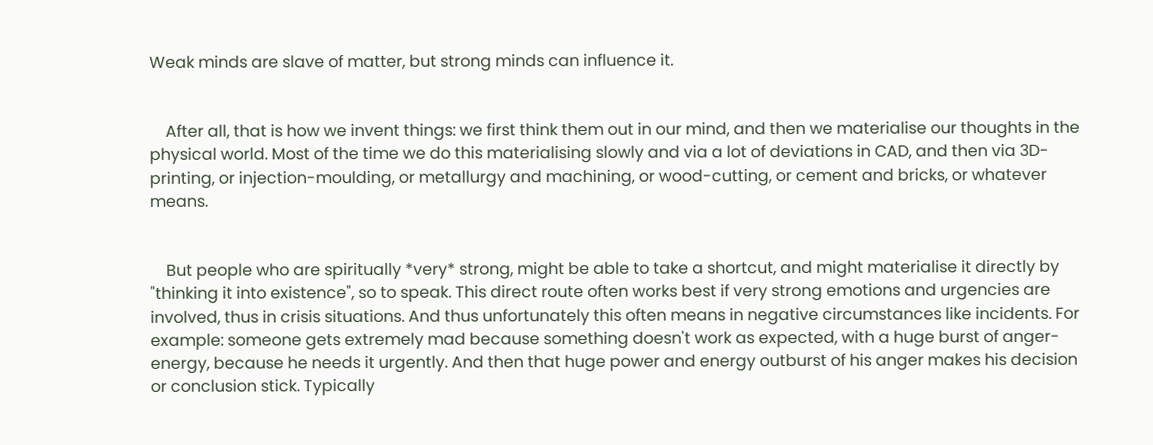Weak minds are slave of matter, but strong minds can influence it.


    After all, that is how we invent things: we first think them out in our mind, and then we materialise our thoughts in the physical world. Most of the time we do this materialising slowly and via a lot of deviations in CAD, and then via 3D-printing, or injection-moulding, or metallurgy and machining, or wood-cutting, or cement and bricks, or whatever means.


    But people who are spiritually *very* strong, might be able to take a shortcut, and might materialise it directly by "thinking it into existence", so to speak. This direct route often works best if very strong emotions and urgencies are involved, thus in crisis situations. And thus unfortunately this often means in negative circumstances like incidents. For example: someone gets extremely mad because something doesn't work as expected, with a huge burst of anger-energy, because he needs it urgently. And then that huge power and energy outburst of his anger makes his decision or conclusion stick. Typically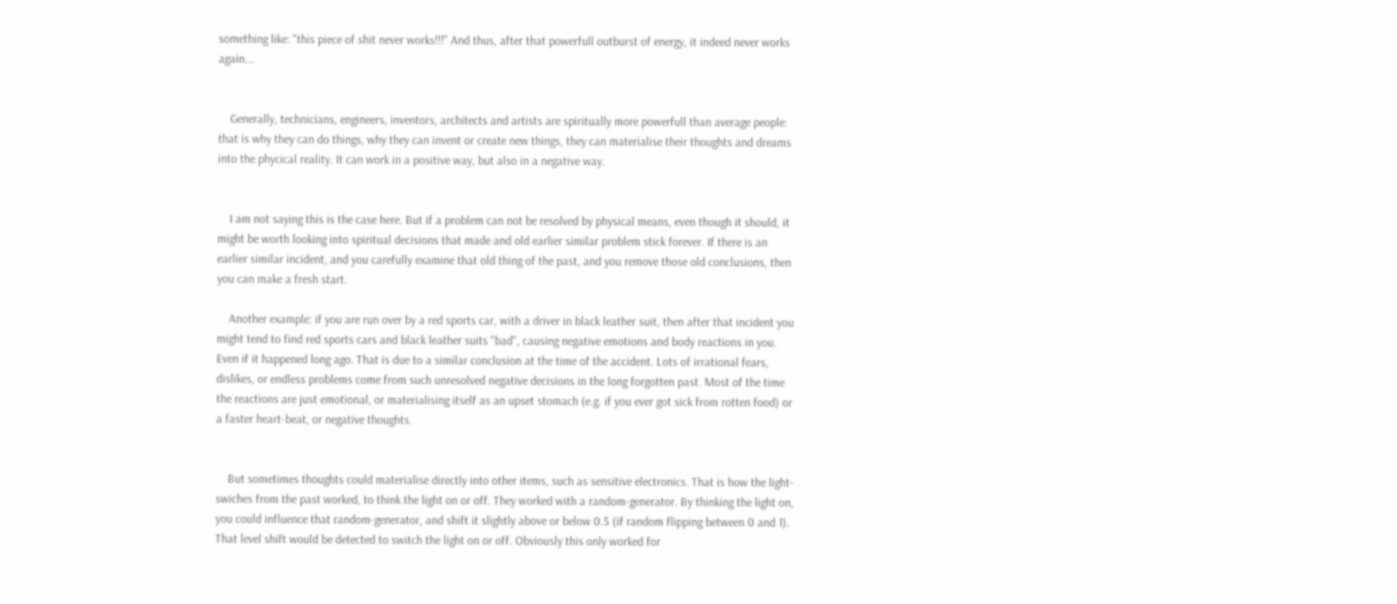something like: "this piece of shit never works!!!" And thus, after that powerfull outburst of energy, it indeed never works again...


    Generally, technicians, engineers, inventors, architects and artists are spiritually more powerfull than average people: that is why they can do things, why they can invent or create new things, they can materialise their thoughts and dreams into the phycical reality. It can work in a positive way, but also in a negative way.


    I am not saying this is the case here. But if a problem can not be resolved by physical means, even though it should, it might be worth looking into spiritual decisions that made and old earlier similar problem stick forever. If there is an earlier similar incident, and you carefully examine that old thing of the past, and you remove those old conclusions, then you can make a fresh start.

    Another example: if you are run over by a red sports car, with a driver in black leather suit, then after that incident you might tend to find red sports cars and black leather suits "bad", causing negative emotions and body reactions in you. Even if it happened long ago. That is due to a similar conclusion at the time of the accident. Lots of irrational fears, dislikes, or endless problems come from such unresolved negative decisions in the long forgotten past. Most of the time the reactions are just emotional, or materialising itself as an upset stomach (e.g. if you ever got sick from rotten food) or a faster heart-beat, or negative thoughts.


    But sometimes thoughts could materialise directly into other items, such as sensitive electronics. That is how the light-swiches from the past worked, to think the light on or off. They worked with a random-generator. By thinking the light on, you could influence that random-generator, and shift it slightly above or below 0.5 (if random flipping between 0 and 1). That level shift would be detected to switch the light on or off. Obviously this only worked for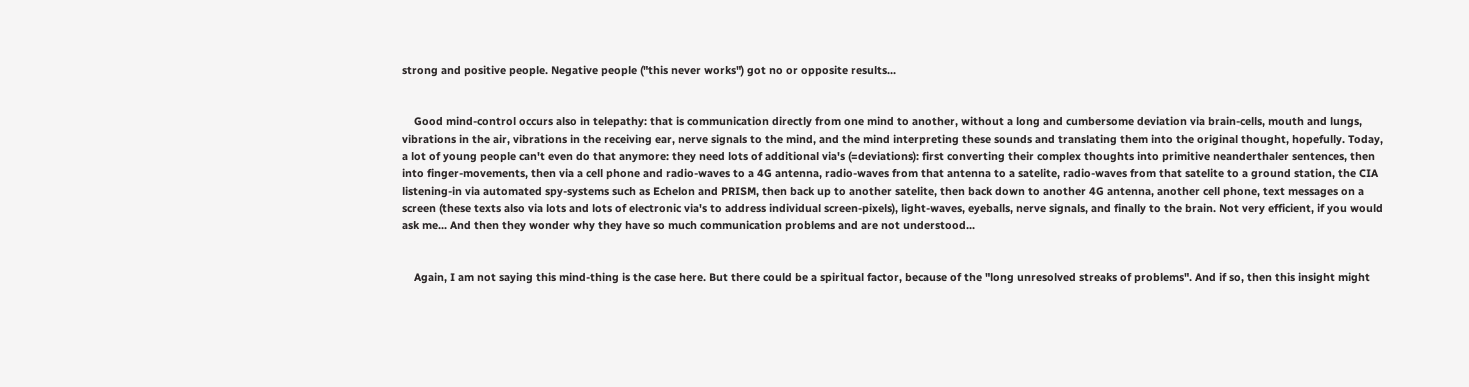strong and positive people. Negative people ("this never works") got no or opposite results...


    Good mind-control occurs also in telepathy: that is communication directly from one mind to another, without a long and cumbersome deviation via brain-cells, mouth and lungs, vibrations in the air, vibrations in the receiving ear, nerve signals to the mind, and the mind interpreting these sounds and translating them into the original thought, hopefully. Today, a lot of young people can't even do that anymore: they need lots of additional via's (=deviations): first converting their complex thoughts into primitive neanderthaler sentences, then into finger-movements, then via a cell phone and radio-waves to a 4G antenna, radio-waves from that antenna to a satelite, radio-waves from that satelite to a ground station, the CIA listening-in via automated spy-systems such as Echelon and PRISM, then back up to another satelite, then back down to another 4G antenna, another cell phone, text messages on a screen (these texts also via lots and lots of electronic via's to address individual screen-pixels), light-waves, eyeballs, nerve signals, and finally to the brain. Not very efficient, if you would ask me... And then they wonder why they have so much communication problems and are not understood...


    Again, I am not saying this mind-thing is the case here. But there could be a spiritual factor, because of the "long unresolved streaks of problems". And if so, then this insight might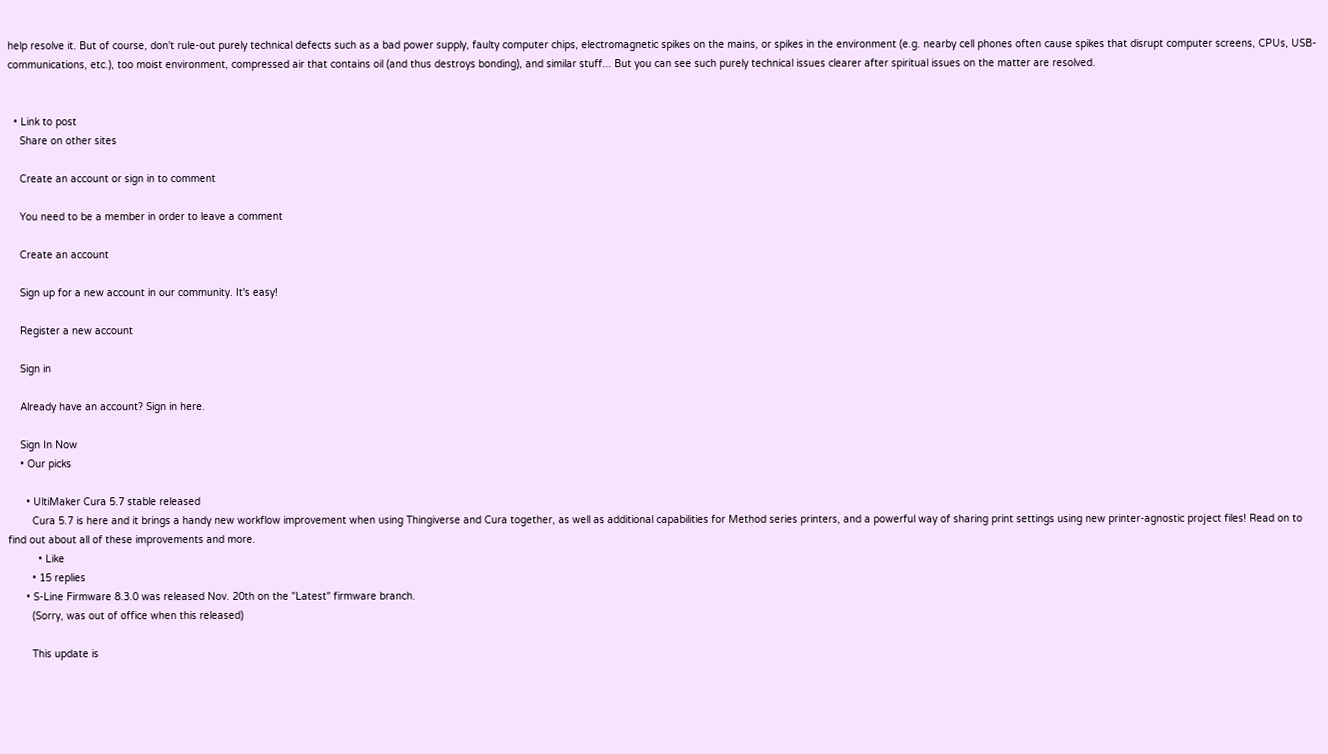help resolve it. But of course, don't rule-out purely technical defects such as a bad power supply, faulty computer chips, electromagnetic spikes on the mains, or spikes in the environment (e.g. nearby cell phones often cause spikes that disrupt computer screens, CPUs, USB-communications, etc.), too moist environment, compressed air that contains oil (and thus destroys bonding), and similar stuff... But you can see such purely technical issues clearer after spiritual issues on the matter are resolved.


  • Link to post
    Share on other sites

    Create an account or sign in to comment

    You need to be a member in order to leave a comment

    Create an account

    Sign up for a new account in our community. It's easy!

    Register a new account

    Sign in

    Already have an account? Sign in here.

    Sign In Now
    • Our picks

      • UltiMaker Cura 5.7 stable released
        Cura 5.7 is here and it brings a handy new workflow improvement when using Thingiverse and Cura together, as well as additional capabilities for Method series printers, and a powerful way of sharing print settings using new printer-agnostic project files! Read on to find out about all of these improvements and more.
          • Like
        • 15 replies
      • S-Line Firmware 8.3.0 was released Nov. 20th on the "Latest" firmware branch.
        (Sorry, was out of office when this released)

        This update is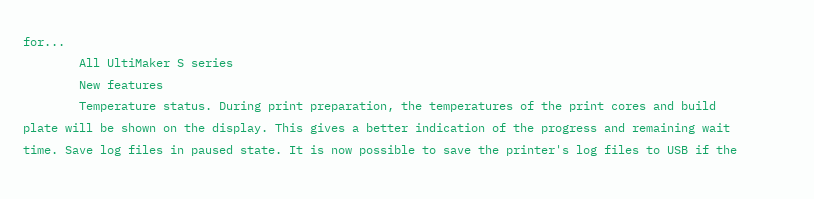for...
        All UltiMaker S series
        New features
        Temperature status. During print preparation, the temperatures of the print cores and build plate will be shown on the display. This gives a better indication of the progress and remaining wait time. Save log files in paused state. It is now possible to save the printer's log files to USB if the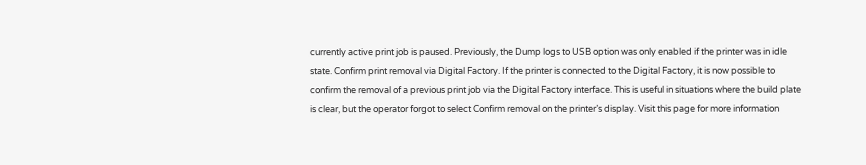currently active print job is paused. Previously, the Dump logs to USB option was only enabled if the printer was in idle state. Confirm print removal via Digital Factory. If the printer is connected to the Digital Factory, it is now possible to confirm the removal of a previous print job via the Digital Factory interface. This is useful in situations where the build plate is clear, but the operator forgot to select Confirm removal on the printer’s display. Visit this page for more information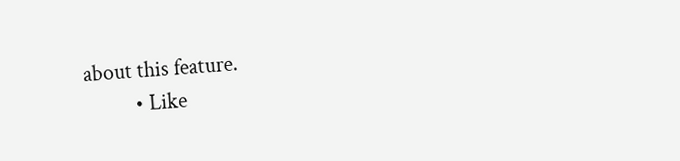about this feature.
          • Like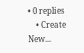• 0 replies
    • Create New...